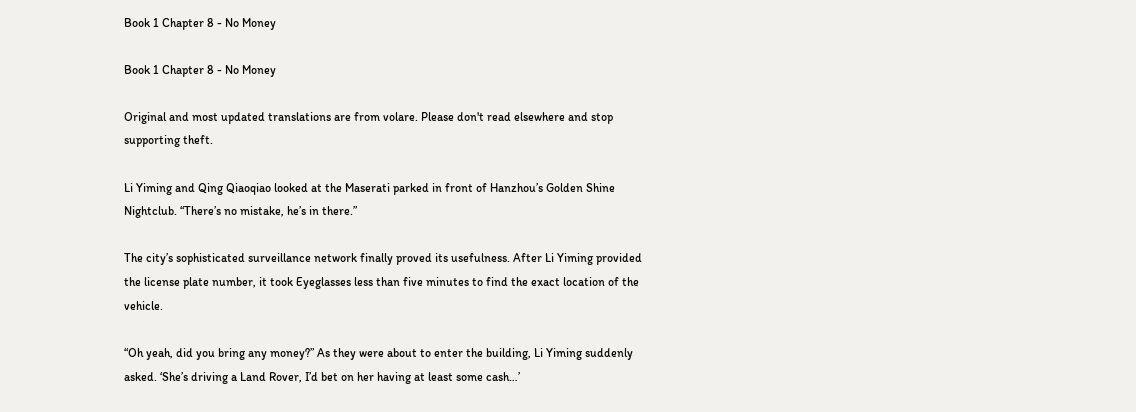Book 1 Chapter 8 - No Money

Book 1 Chapter 8 - No Money

Original and most updated translations are from volare. Please don't read elsewhere and stop supporting theft.

Li Yiming and Qing Qiaoqiao looked at the Maserati parked in front of Hanzhou’s Golden Shine Nightclub. “There’s no mistake, he’s in there.”

The city’s sophisticated surveillance network finally proved its usefulness. After Li Yiming provided the license plate number, it took Eyeglasses less than five minutes to find the exact location of the vehicle.

“Oh yeah, did you bring any money?” As they were about to enter the building, Li Yiming suddenly asked. ‘She’s driving a Land Rover, I’d bet on her having at least some cash…’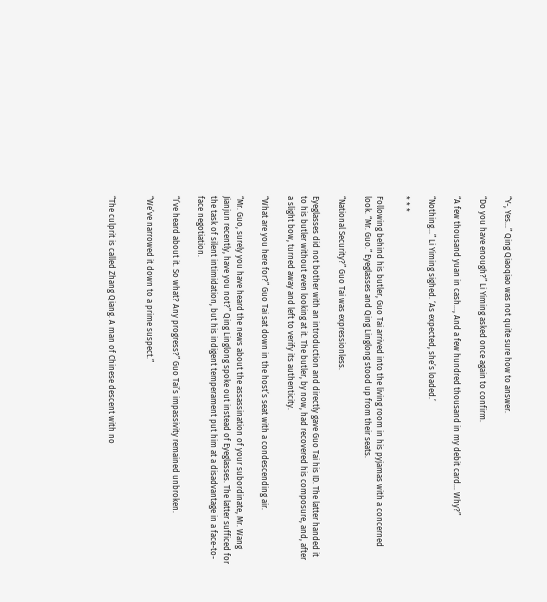“Y-, Yes…” Qing Qiaoqiao was not quite sure how to answer.

“Do you have enough?” Li Yiming asked once again to confirm.

“A few thousand yuan in cash..., And a few hundred thousand in my debit card… Why?”

“Nothing…” Li Yiming sighed. ‘As expected, she’s loaded.’

* * *

Following behind his butler, Guo Tai arrived into the living room in his pyjamas with a concerned look. “Mr. Guo.” Eyeglasses and Qing Linglong stood up from their seats.

“National Security?” Guo Tai was expressionless.

Eyeglasses did not bother with an introduction and directly gave Guo Tai his ID. The latter handed it to his butler without even looking at it. The butler, by now, had recovered his composure, and, after a slight bow, turned away and left to verify its authenticity.

“What are you here for?” Guo Tai sat down in the host’s seat with a condescending air.

“Mr. Guo, surely you have heard the news about the assassination of your subordinate, Mr. Wang Jianjun recently, have you not?” Qing Linglong spoke out instead of Eyeglasses. The latter sufficed for the task of silent intimidation, but his indigent temperament put him at a disadvantage in a face-to-face negotiation.

“I’ve heard about it. So what? Any progress?” Guo Tai’s impassivity remained unbroken.

“We’ve narrowed it down to a prime suspect.”


“The culprit is called Zhang Qiang. A man of Chinese descent with no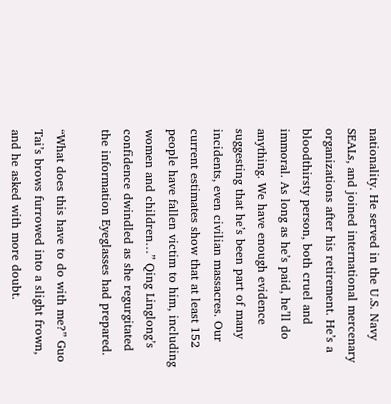nationality. He served in the U.S. Navy SEALs, and joined international mercenary organizations after his retirement. He’s a bloodthirsty person, both cruel and immoral. As long as he’s paid, he’ll do anything. We have enough evidence suggesting that he’s been part of many incidents, even civilian massacres. Our current estimates show that at least 152 people have fallen victim to him, including women and children…” Qing Linglong’s confidence dwindled as she regurgitated the information Eyeglasses had prepared.

“What does this have to do with me?” Guo Tai’s brows furrowed into a slight frown, and he asked with more doubt.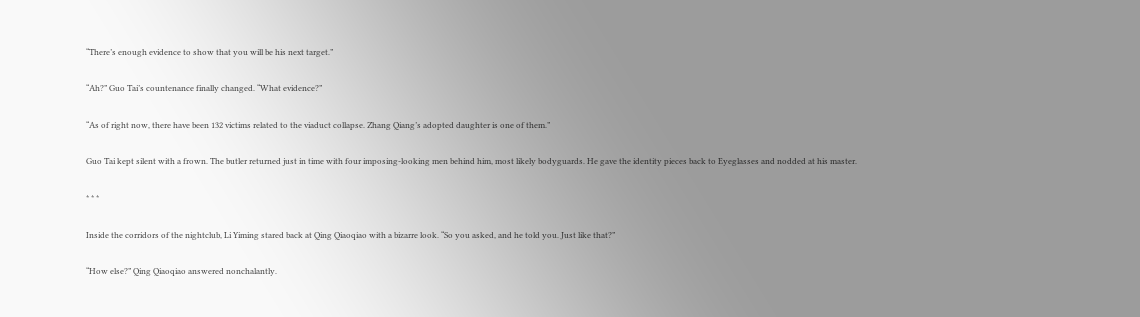“There’s enough evidence to show that you will be his next target.”

“Ah?” Guo Tai’s countenance finally changed. “What evidence?”

“As of right now, there have been 132 victims related to the viaduct collapse. Zhang Qiang’s adopted daughter is one of them.”

Guo Tai kept silent with a frown. The butler returned just in time with four imposing-looking men behind him, most likely bodyguards. He gave the identity pieces back to Eyeglasses and nodded at his master.

* * *

Inside the corridors of the nightclub, Li Yiming stared back at Qing Qiaoqiao with a bizarre look. “So you asked, and he told you. Just like that?”

“How else?” Qing Qiaoqiao answered nonchalantly.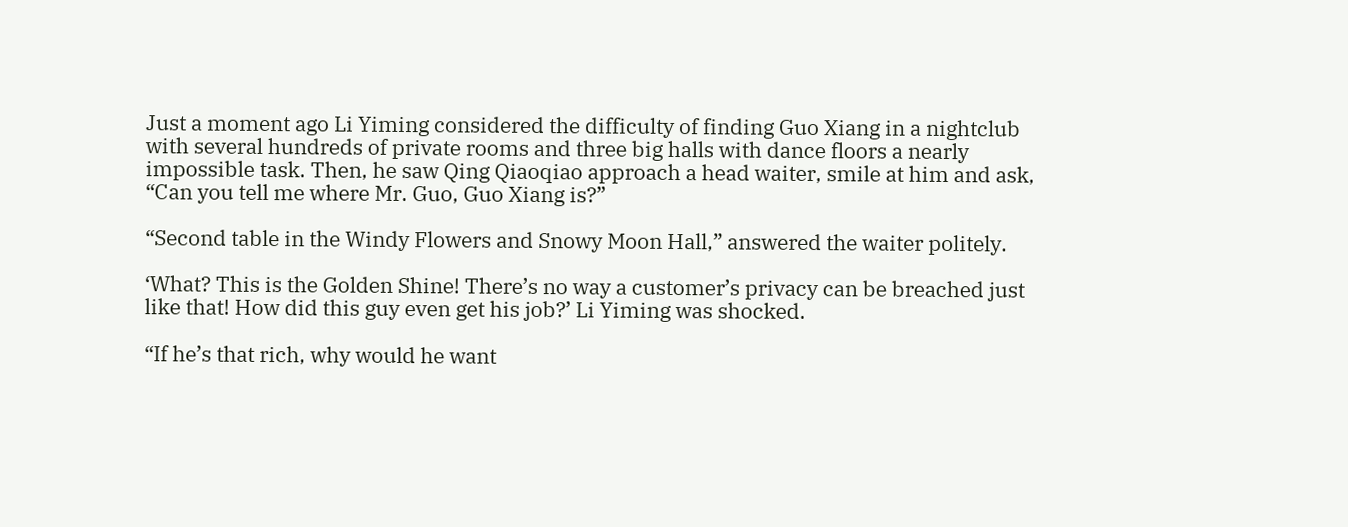Just a moment ago Li Yiming considered the difficulty of finding Guo Xiang in a nightclub with several hundreds of private rooms and three big halls with dance floors a nearly impossible task. Then, he saw Qing Qiaoqiao approach a head waiter, smile at him and ask, “Can you tell me where Mr. Guo, Guo Xiang is?”

“Second table in the Windy Flowers and Snowy Moon Hall,” answered the waiter politely.

‘What? This is the Golden Shine! There’s no way a customer’s privacy can be breached just like that! How did this guy even get his job?’ Li Yiming was shocked.

“If he’s that rich, why would he want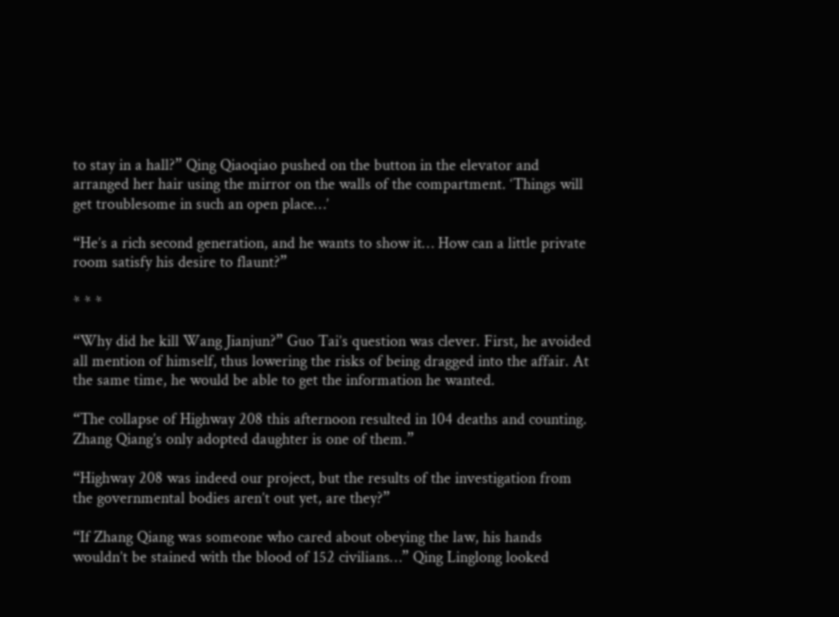to stay in a hall?” Qing Qiaoqiao pushed on the button in the elevator and arranged her hair using the mirror on the walls of the compartment. ‘Things will get troublesome in such an open place…’

“He’s a rich second generation, and he wants to show it… How can a little private room satisfy his desire to flaunt?”

* * *

“Why did he kill Wang Jianjun?” Guo Tai’s question was clever. First, he avoided all mention of himself, thus lowering the risks of being dragged into the affair. At the same time, he would be able to get the information he wanted.

“The collapse of Highway 208 this afternoon resulted in 104 deaths and counting. Zhang Qiang’s only adopted daughter is one of them.”

“Highway 208 was indeed our project, but the results of the investigation from the governmental bodies aren’t out yet, are they?”

“If Zhang Qiang was someone who cared about obeying the law, his hands wouldn’t be stained with the blood of 152 civilians…” Qing Linglong looked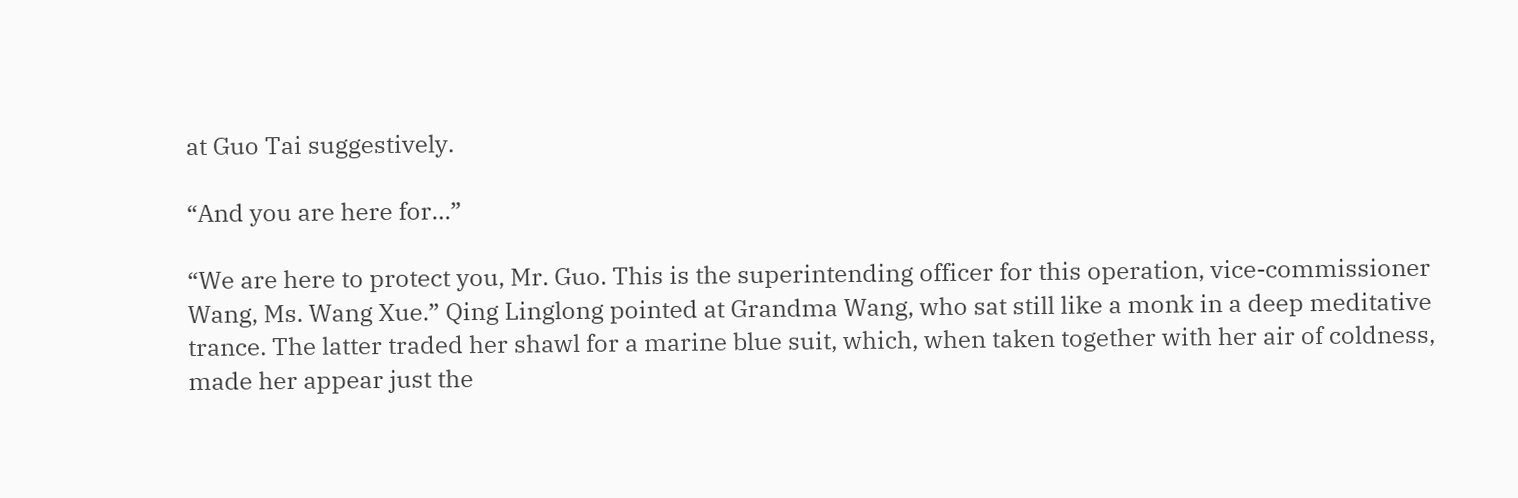at Guo Tai suggestively.

“And you are here for…”

“We are here to protect you, Mr. Guo. This is the superintending officer for this operation, vice-commissioner Wang, Ms. Wang Xue.” Qing Linglong pointed at Grandma Wang, who sat still like a monk in a deep meditative trance. The latter traded her shawl for a marine blue suit, which, when taken together with her air of coldness, made her appear just the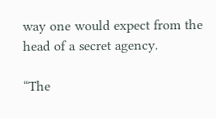way one would expect from the head of a secret agency.

“The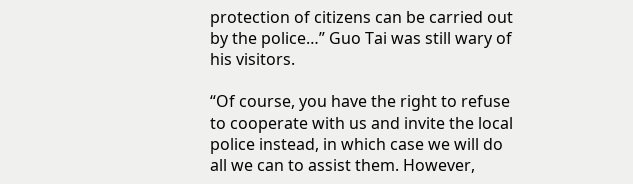protection of citizens can be carried out by the police…” Guo Tai was still wary of his visitors.

“Of course, you have the right to refuse to cooperate with us and invite the local police instead, in which case we will do all we can to assist them. However,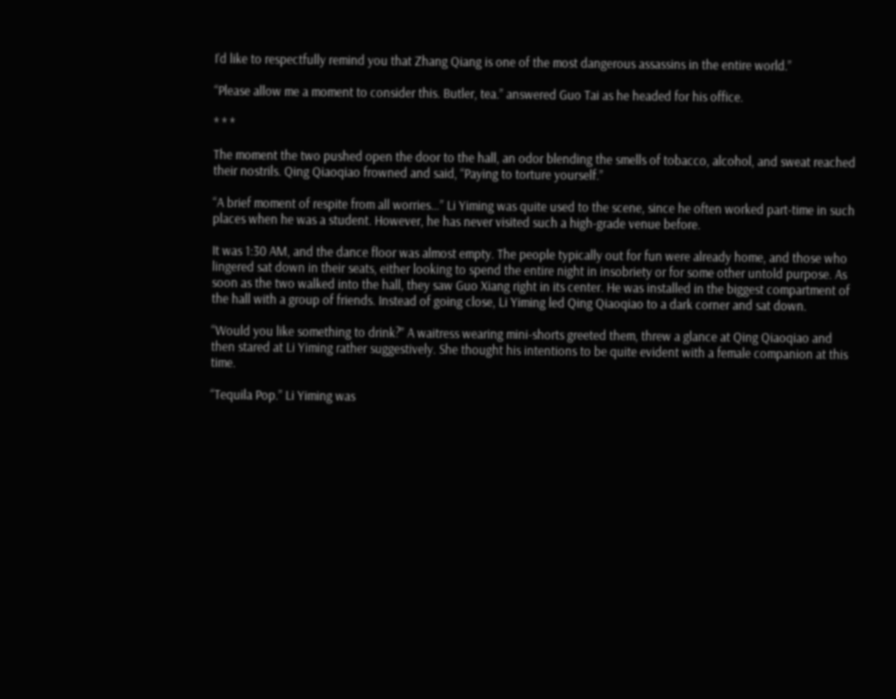I’d like to respectfully remind you that Zhang Qiang is one of the most dangerous assassins in the entire world.”

“Please allow me a moment to consider this. Butler, tea.” answered Guo Tai as he headed for his office.

* * *

The moment the two pushed open the door to the hall, an odor blending the smells of tobacco, alcohol, and sweat reached their nostrils. Qing Qiaoqiao frowned and said, “Paying to torture yourself.”

“A brief moment of respite from all worries…” Li Yiming was quite used to the scene, since he often worked part-time in such places when he was a student. However, he has never visited such a high-grade venue before.

It was 1:30 AM, and the dance floor was almost empty. The people typically out for fun were already home, and those who lingered sat down in their seats, either looking to spend the entire night in insobriety or for some other untold purpose. As soon as the two walked into the hall, they saw Guo Xiang right in its center. He was installed in the biggest compartment of the hall with a group of friends. Instead of going close, Li Yiming led Qing Qiaoqiao to a dark corner and sat down.

“Would you like something to drink?” A waitress wearing mini-shorts greeted them, threw a glance at Qing Qiaoqiao and then stared at Li Yiming rather suggestively. She thought his intentions to be quite evident with a female companion at this time.

“Tequila Pop.” Li Yiming was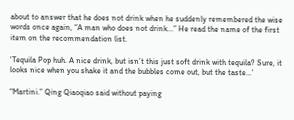about to answer that he does not drink when he suddenly remembered the wise words once again, “A man who does not drink...” He read the name of the first item on the recommendation list.

‘Tequila Pop huh. A nice drink, but isn’t this just soft drink with tequila? Sure, it looks nice when you shake it and the bubbles come out, but the taste…’

“Martini.” Qing Qiaoqiao said without paying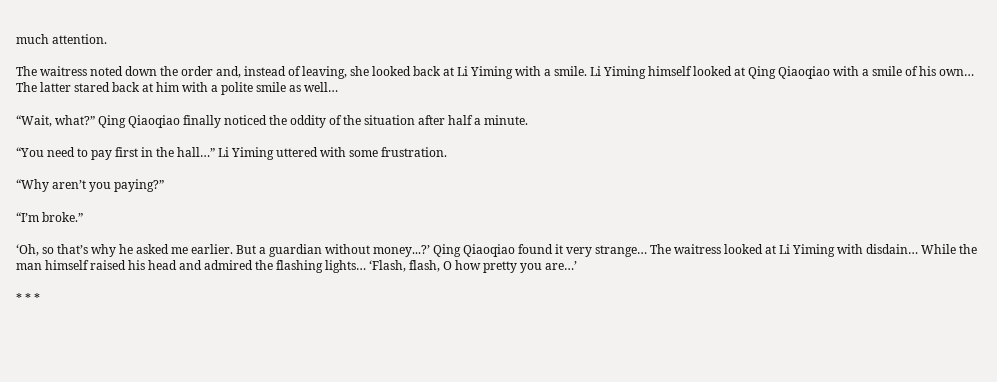much attention.

The waitress noted down the order and, instead of leaving, she looked back at Li Yiming with a smile. Li Yiming himself looked at Qing Qiaoqiao with a smile of his own… The latter stared back at him with a polite smile as well…

“Wait, what?” Qing Qiaoqiao finally noticed the oddity of the situation after half a minute.

“You need to pay first in the hall…” Li Yiming uttered with some frustration.

“Why aren’t you paying?”

“I’m broke.”

‘Oh, so that’s why he asked me earlier. But a guardian without money...?’ Qing Qiaoqiao found it very strange… The waitress looked at Li Yiming with disdain… While the man himself raised his head and admired the flashing lights… ‘Flash, flash, O how pretty you are…’

* * *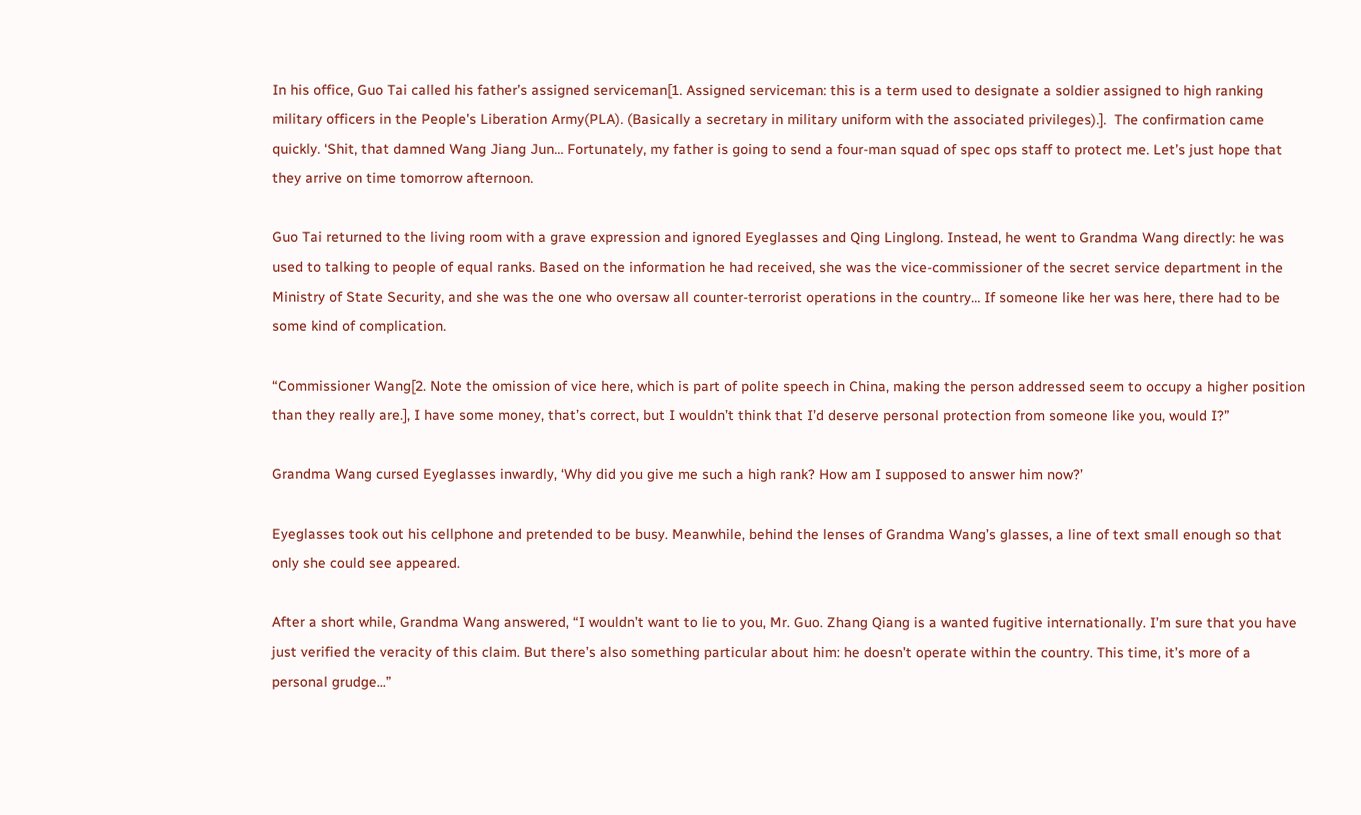In his office, Guo Tai called his father’s assigned serviceman[1. Assigned serviceman: this is a term used to designate a soldier assigned to high ranking military officers in the People's Liberation Army(PLA). (Basically a secretary in military uniform with the associated privileges).].  The confirmation came quickly. ‘Shit, that damned Wang Jiang Jun… Fortunately, my father is going to send a four-man squad of spec ops staff to protect me. Let’s just hope that they arrive on time tomorrow afternoon.

Guo Tai returned to the living room with a grave expression and ignored Eyeglasses and Qing Linglong. Instead, he went to Grandma Wang directly: he was used to talking to people of equal ranks. Based on the information he had received, she was the vice-commissioner of the secret service department in the Ministry of State Security, and she was the one who oversaw all counter-terrorist operations in the country… If someone like her was here, there had to be some kind of complication.

“Commissioner Wang[2. Note the omission of vice here, which is part of polite speech in China, making the person addressed seem to occupy a higher position than they really are.], I have some money, that’s correct, but I wouldn’t think that I’d deserve personal protection from someone like you, would I?”

Grandma Wang cursed Eyeglasses inwardly, ‘Why did you give me such a high rank? How am I supposed to answer him now?’

Eyeglasses took out his cellphone and pretended to be busy. Meanwhile, behind the lenses of Grandma Wang’s glasses, a line of text small enough so that only she could see appeared.

After a short while, Grandma Wang answered, “I wouldn’t want to lie to you, Mr. Guo. Zhang Qiang is a wanted fugitive internationally. I’m sure that you have just verified the veracity of this claim. But there’s also something particular about him: he doesn’t operate within the country. This time, it’s more of a personal grudge...”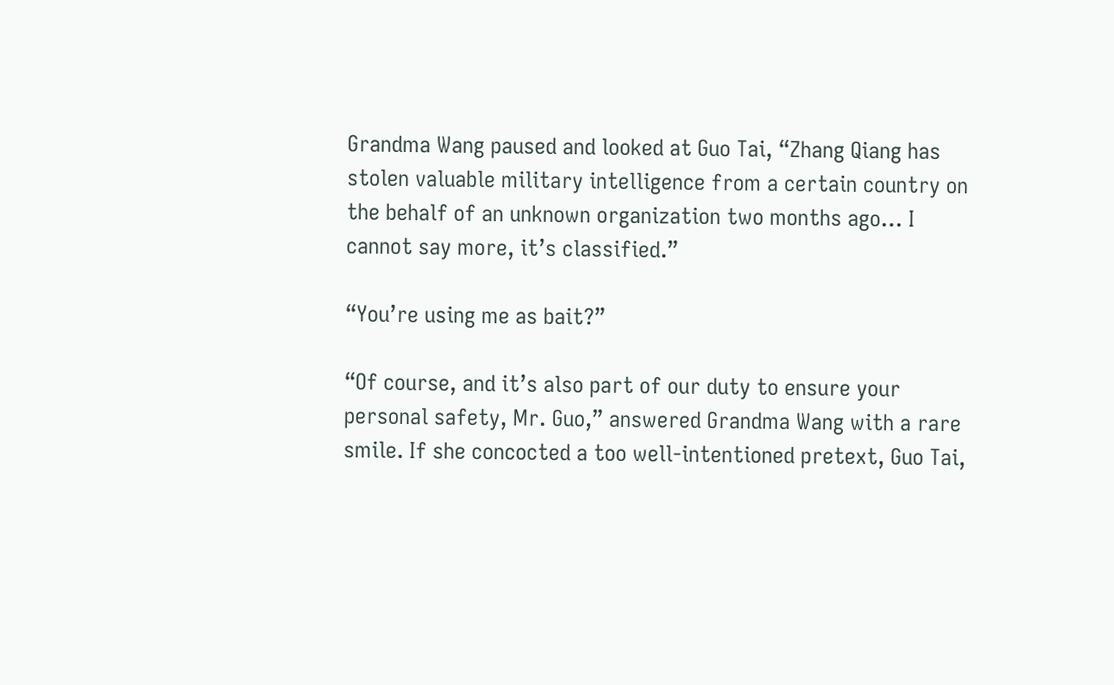Grandma Wang paused and looked at Guo Tai, “Zhang Qiang has stolen valuable military intelligence from a certain country on the behalf of an unknown organization two months ago… I cannot say more, it’s classified.”

“You’re using me as bait?”

“Of course, and it’s also part of our duty to ensure your personal safety, Mr. Guo,” answered Grandma Wang with a rare smile. If she concocted a too well-intentioned pretext, Guo Tai,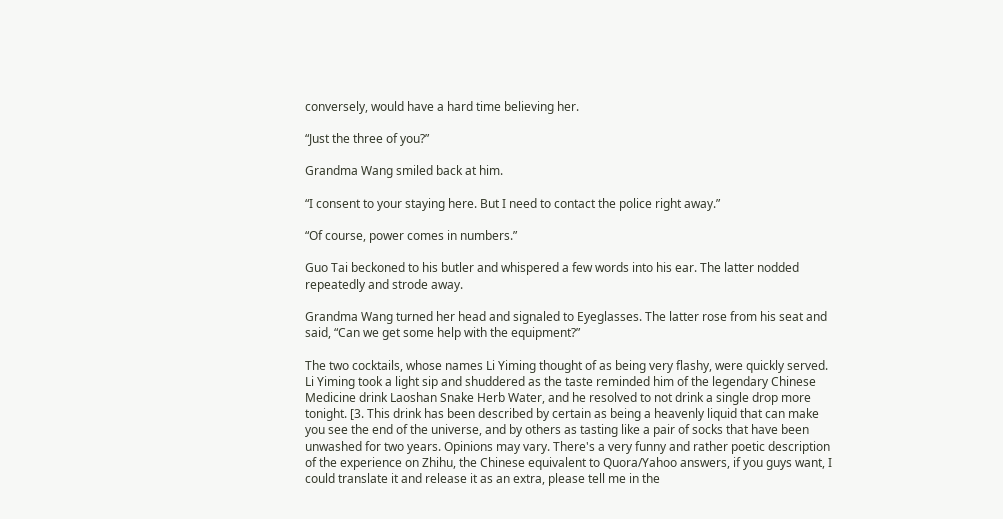conversely, would have a hard time believing her.

“Just the three of you?”

Grandma Wang smiled back at him.

“I consent to your staying here. But I need to contact the police right away.”

“Of course, power comes in numbers.”

Guo Tai beckoned to his butler and whispered a few words into his ear. The latter nodded repeatedly and strode away.

Grandma Wang turned her head and signaled to Eyeglasses. The latter rose from his seat and said, “Can we get some help with the equipment?”

The two cocktails, whose names Li Yiming thought of as being very flashy, were quickly served. Li Yiming took a light sip and shuddered as the taste reminded him of the legendary Chinese Medicine drink Laoshan Snake Herb Water, and he resolved to not drink a single drop more tonight. [3. This drink has been described by certain as being a heavenly liquid that can make you see the end of the universe, and by others as tasting like a pair of socks that have been unwashed for two years. Opinions may vary. There's a very funny and rather poetic description of the experience on Zhihu, the Chinese equivalent to Quora/Yahoo answers, if you guys want, I could translate it and release it as an extra, please tell me in the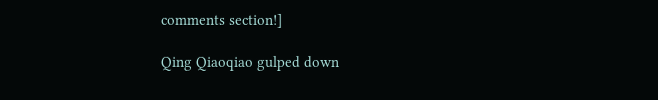comments section!]

Qing Qiaoqiao gulped down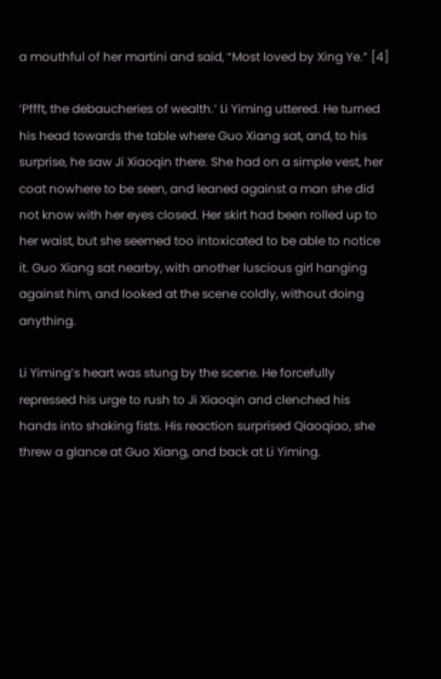a mouthful of her martini and said, “Most loved by Xing Ye.” [4]

‘Pffft, the debaucheries of wealth.’ Li Yiming uttered. He turned his head towards the table where Guo Xiang sat, and, to his surprise, he saw Ji Xiaoqin there. She had on a simple vest, her coat nowhere to be seen, and leaned against a man she did not know with her eyes closed. Her skirt had been rolled up to her waist, but she seemed too intoxicated to be able to notice it. Guo Xiang sat nearby, with another luscious girl hanging against him, and looked at the scene coldly, without doing anything.

Li Yiming’s heart was stung by the scene. He forcefully repressed his urge to rush to Ji Xiaoqin and clenched his hands into shaking fists. His reaction surprised Qiaoqiao, she threw a glance at Guo Xiang, and back at Li Yiming.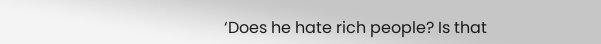‘Does he hate rich people? Is that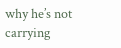why he’s not carrying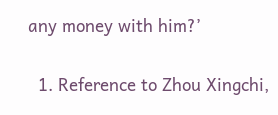any money with him?’

  1. Reference to Zhou Xingchi,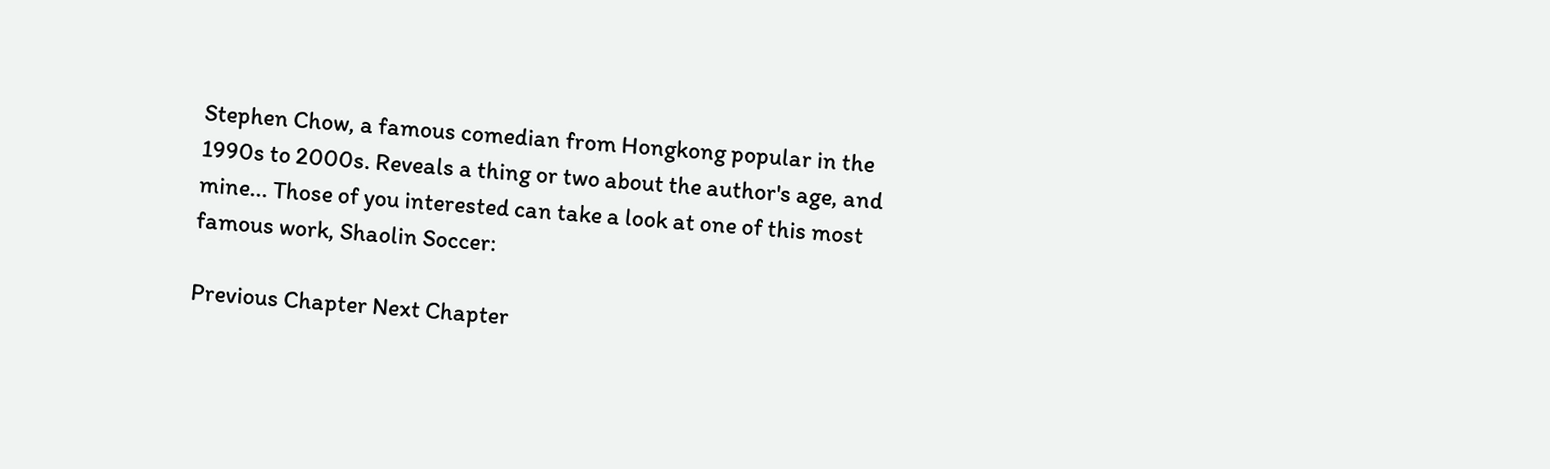Stephen Chow, a famous comedian from Hongkong popular in the 1990s to 2000s. Reveals a thing or two about the author's age, and mine... Those of you interested can take a look at one of this most famous work, Shaolin Soccer:

Previous Chapter Next Chapter